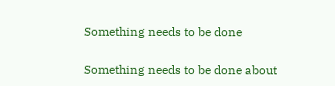Something needs to be done

Something needs to be done about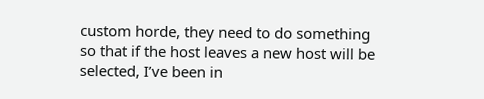custom horde, they need to do something so that if the host leaves a new host will be selected, I’ve been in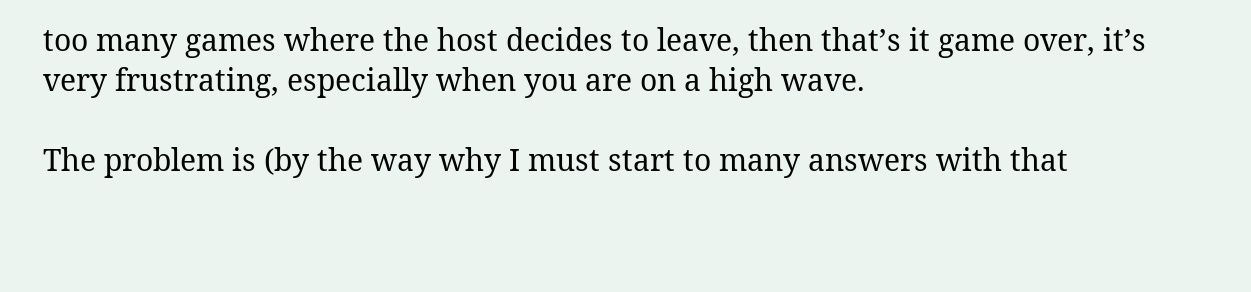too many games where the host decides to leave, then that’s it game over, it’s very frustrating, especially when you are on a high wave.

The problem is (by the way why I must start to many answers with that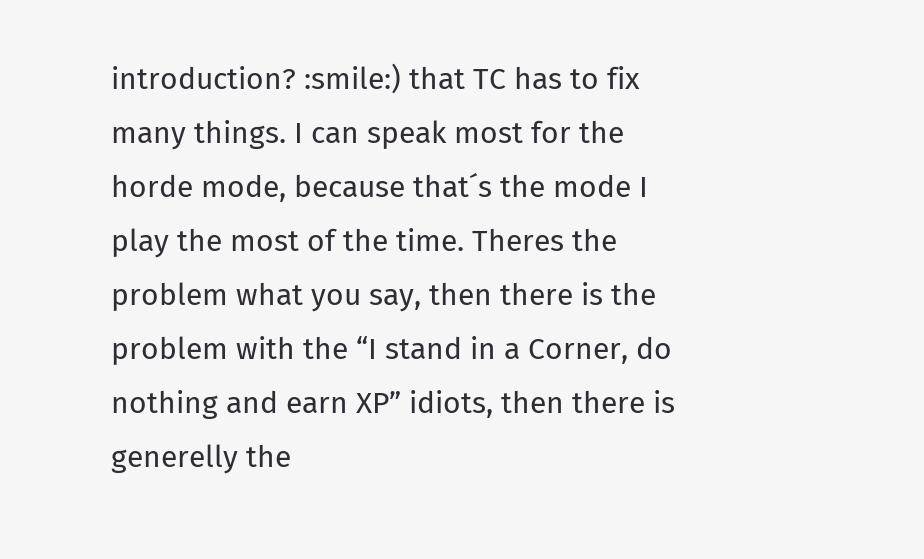introduction? :smile:) that TC has to fix many things. I can speak most for the horde mode, because that´s the mode I play the most of the time. Theres the problem what you say, then there is the problem with the “I stand in a Corner, do nothing and earn XP” idiots, then there is generelly the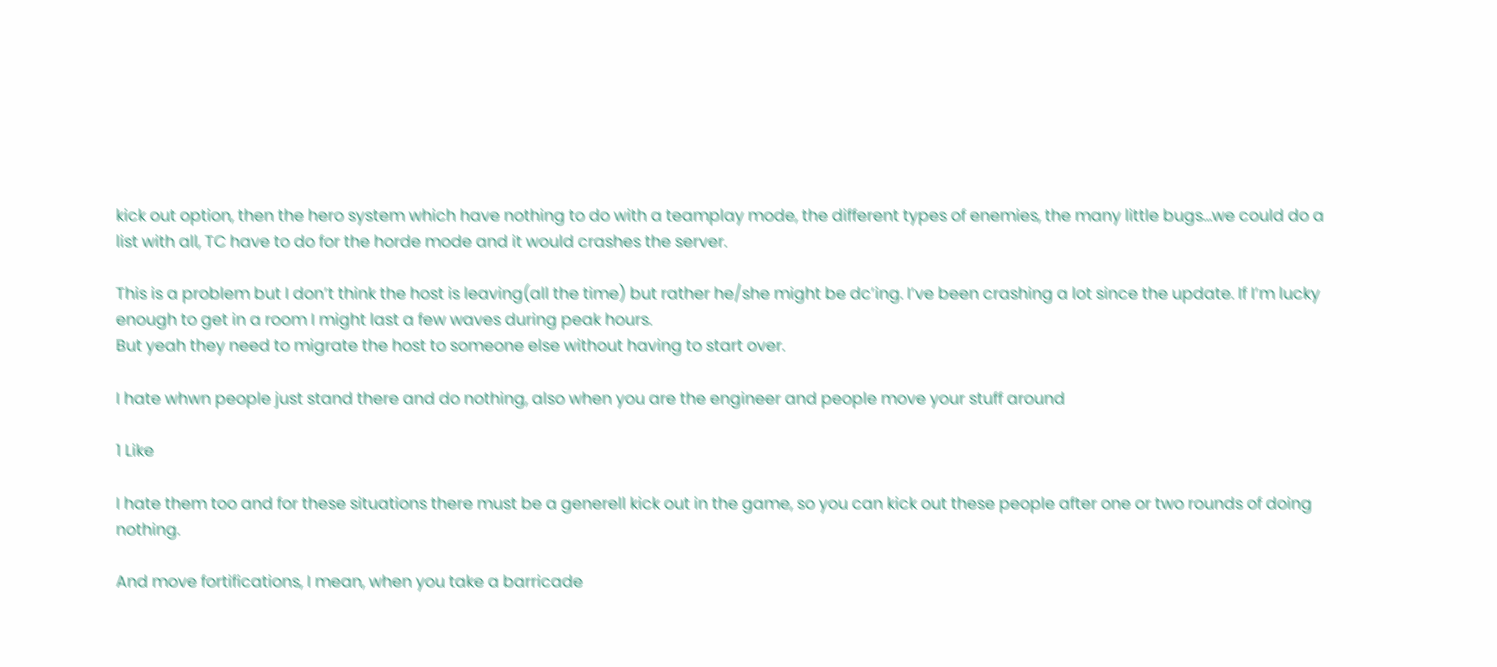kick out option, then the hero system which have nothing to do with a teamplay mode, the different types of enemies, the many little bugs…we could do a list with all, TC have to do for the horde mode and it would crashes the server.

This is a problem but I don’t think the host is leaving(all the time) but rather he/she might be dc’ing. I’ve been crashing a lot since the update. If I’m lucky enough to get in a room I might last a few waves during peak hours.
But yeah they need to migrate the host to someone else without having to start over.

I hate whwn people just stand there and do nothing, also when you are the engineer and people move your stuff around

1 Like

I hate them too and for these situations there must be a generell kick out in the game, so you can kick out these people after one or two rounds of doing nothing.

And move fortifications, I mean, when you take a barricade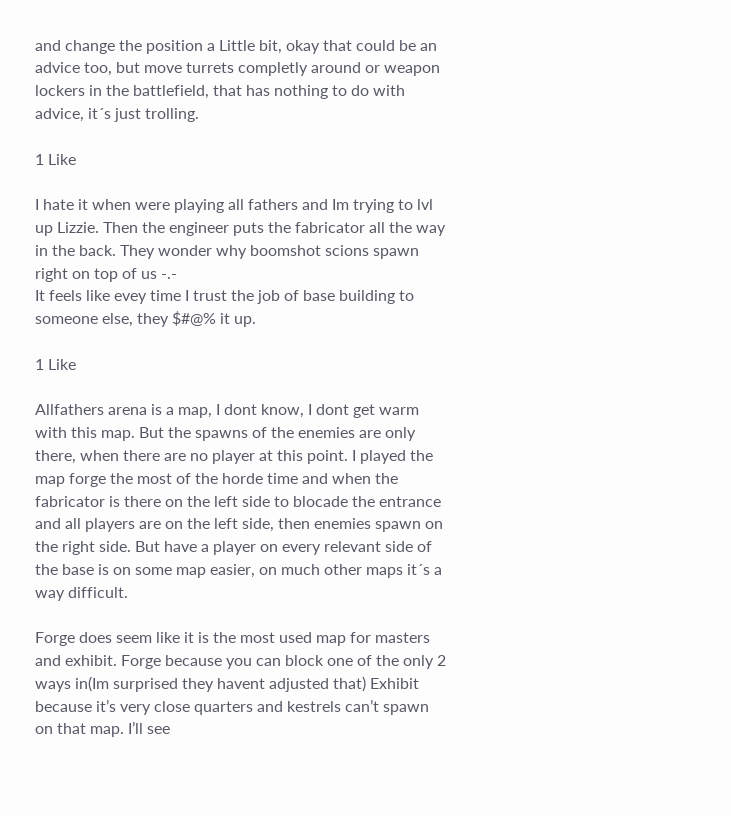and change the position a Little bit, okay that could be an advice too, but move turrets completly around or weapon lockers in the battlefield, that has nothing to do with advice, it´s just trolling.

1 Like

I hate it when were playing all fathers and Im trying to lvl up Lizzie. Then the engineer puts the fabricator all the way in the back. They wonder why boomshot scions spawn right on top of us -.-
It feels like evey time I trust the job of base building to someone else, they $#@% it up.

1 Like

Allfathers arena is a map, I dont know, I dont get warm with this map. But the spawns of the enemies are only there, when there are no player at this point. I played the map forge the most of the horde time and when the fabricator is there on the left side to blocade the entrance and all players are on the left side, then enemies spawn on the right side. But have a player on every relevant side of the base is on some map easier, on much other maps it´s a way difficult.

Forge does seem like it is the most used map for masters and exhibit. Forge because you can block one of the only 2 ways in(Im surprised they havent adjusted that) Exhibit because it’s very close quarters and kestrels can’t spawn on that map. I’ll see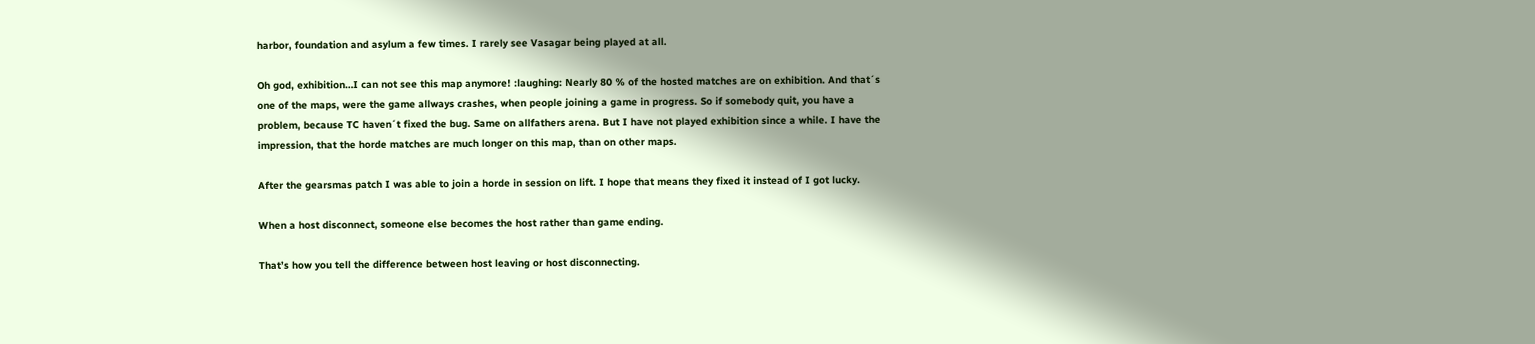harbor, foundation and asylum a few times. I rarely see Vasagar being played at all.

Oh god, exhibition…I can not see this map anymore! :laughing: Nearly 80 % of the hosted matches are on exhibition. And that´s one of the maps, were the game allways crashes, when people joining a game in progress. So if somebody quit, you have a problem, because TC haven´t fixed the bug. Same on allfathers arena. But I have not played exhibition since a while. I have the impression, that the horde matches are much longer on this map, than on other maps.

After the gearsmas patch I was able to join a horde in session on lift. I hope that means they fixed it instead of I got lucky.

When a host disconnect, someone else becomes the host rather than game ending.

That’s how you tell the difference between host leaving or host disconnecting.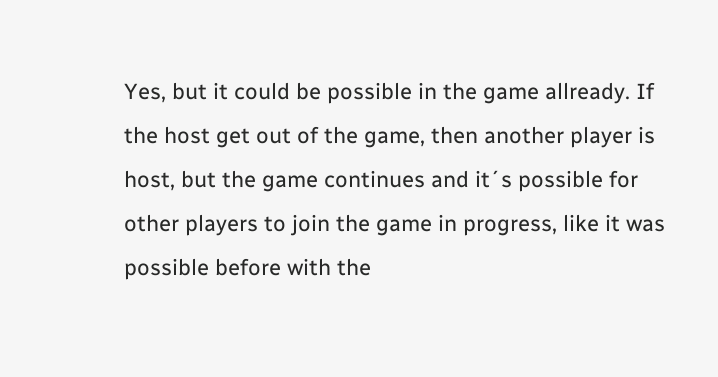Yes, but it could be possible in the game allready. If the host get out of the game, then another player is host, but the game continues and it´s possible for other players to join the game in progress, like it was possible before with the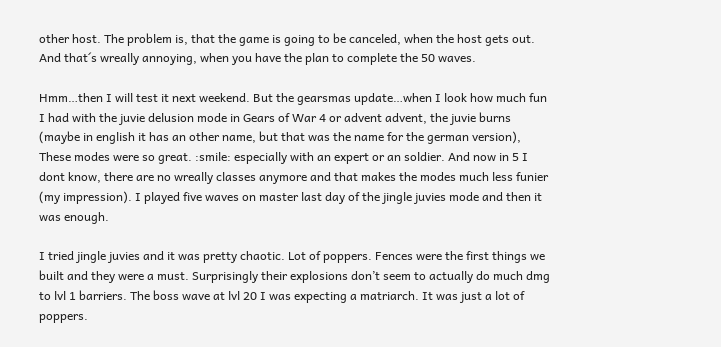other host. The problem is, that the game is going to be canceled, when the host gets out. And that´s wreally annoying, when you have the plan to complete the 50 waves.

Hmm…then I will test it next weekend. But the gearsmas update…when I look how much fun I had with the juvie delusion mode in Gears of War 4 or advent advent, the juvie burns (maybe in english it has an other name, but that was the name for the german version), These modes were so great. :smile: especially with an expert or an soldier. And now in 5 I dont know, there are no wreally classes anymore and that makes the modes much less funier (my impression). I played five waves on master last day of the jingle juvies mode and then it was enough.

I tried jingle juvies and it was pretty chaotic. Lot of poppers. Fences were the first things we built and they were a must. Surprisingly their explosions don’t seem to actually do much dmg to lvl 1 barriers. The boss wave at lvl 20 I was expecting a matriarch. It was just a lot of poppers.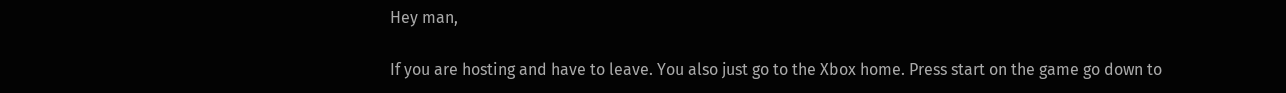Hey man,

If you are hosting and have to leave. You also just go to the Xbox home. Press start on the game go down to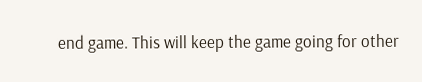end game. This will keep the game going for other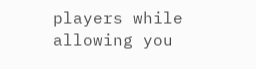players while allowing you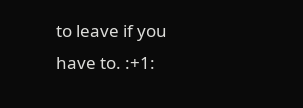to leave if you have to. :+1: